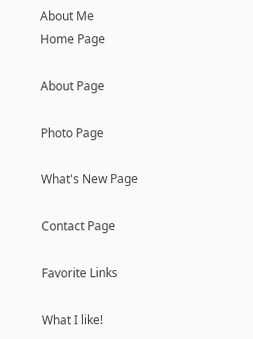About Me
Home Page

About Page

Photo Page

What's New Page

Contact Page

Favorite Links

What I like!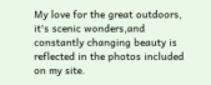My love for the great outdoors, it's scenic wonders,and constantly changing beauty is reflected in the photos included on my site.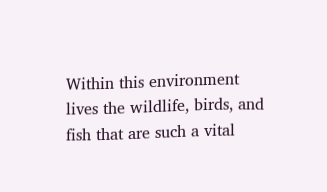Within this environment lives the wildlife, birds, and fish that are such a vital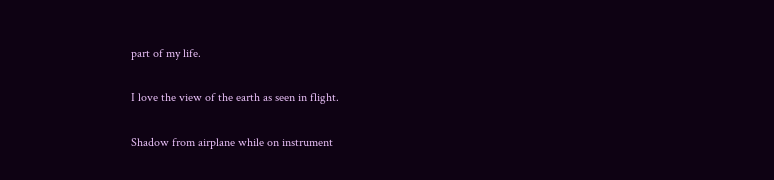part of my life.

I love the view of the earth as seen in flight.

Shadow from airplane while on instrument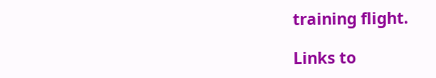training flight.

Links to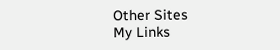Other Sites
My Links